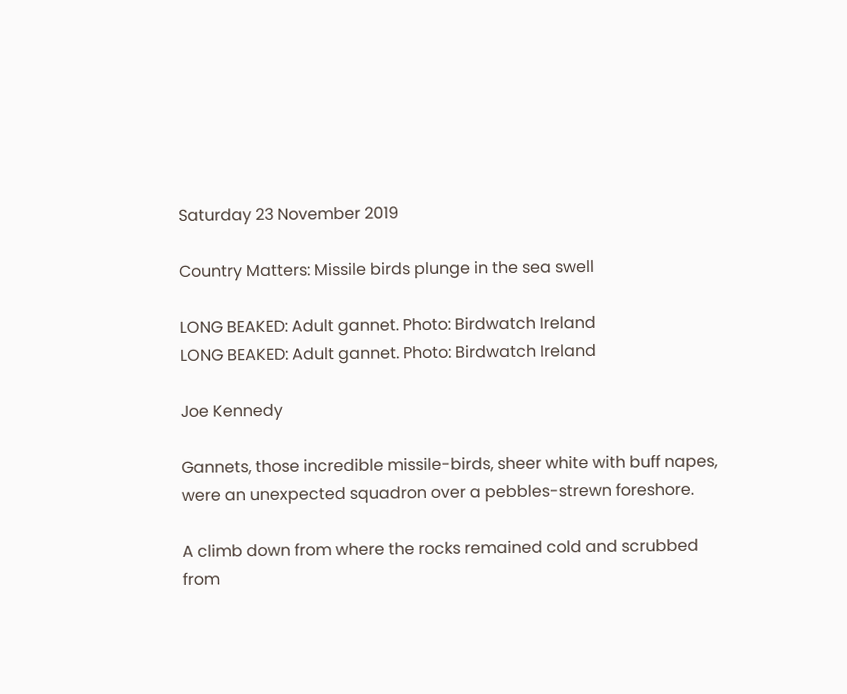Saturday 23 November 2019

Country Matters: Missile birds plunge in the sea swell

LONG BEAKED: Adult gannet. Photo: Birdwatch Ireland
LONG BEAKED: Adult gannet. Photo: Birdwatch Ireland

Joe Kennedy

Gannets, those incredible missile-birds, sheer white with buff napes, were an unexpected squadron over a pebbles-strewn foreshore.

A climb down from where the rocks remained cold and scrubbed from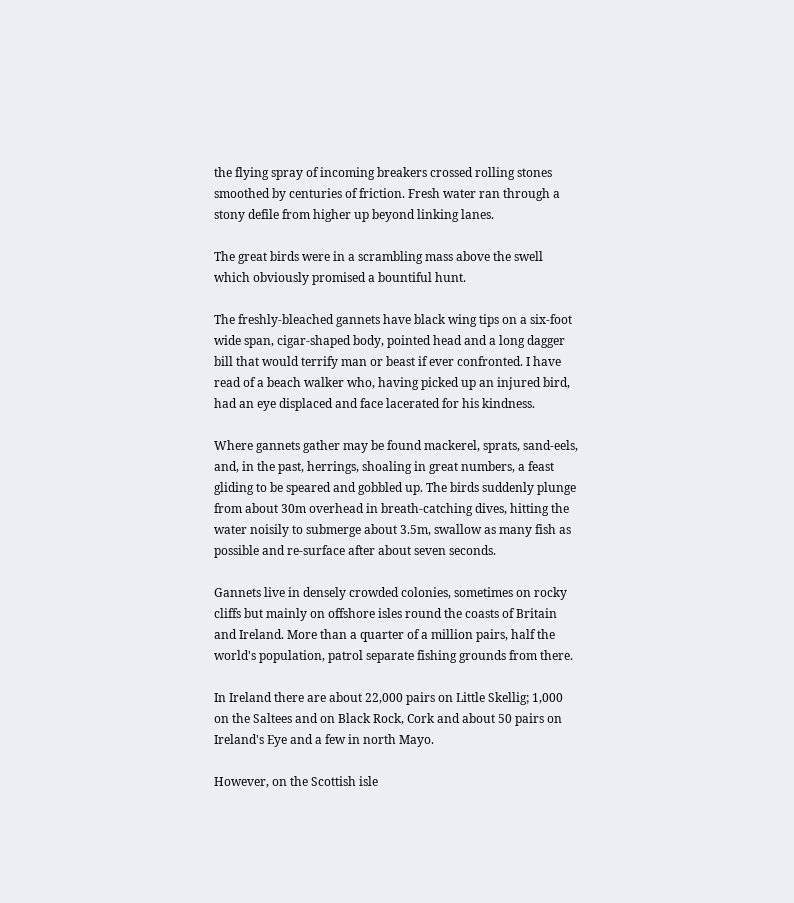the flying spray of incoming breakers crossed rolling stones smoothed by centuries of friction. Fresh water ran through a stony defile from higher up beyond linking lanes.

The great birds were in a scrambling mass above the swell which obviously promised a bountiful hunt.

The freshly-bleached gannets have black wing tips on a six-foot wide span, cigar-shaped body, pointed head and a long dagger bill that would terrify man or beast if ever confronted. I have read of a beach walker who, having picked up an injured bird, had an eye displaced and face lacerated for his kindness.

Where gannets gather may be found mackerel, sprats, sand-eels, and, in the past, herrings, shoaling in great numbers, a feast gliding to be speared and gobbled up. The birds suddenly plunge from about 30m overhead in breath-catching dives, hitting the water noisily to submerge about 3.5m, swallow as many fish as possible and re-surface after about seven seconds.

Gannets live in densely crowded colonies, sometimes on rocky cliffs but mainly on offshore isles round the coasts of Britain and Ireland. More than a quarter of a million pairs, half the world's population, patrol separate fishing grounds from there.

In Ireland there are about 22,000 pairs on Little Skellig; 1,000 on the Saltees and on Black Rock, Cork and about 50 pairs on Ireland's Eye and a few in north Mayo.

However, on the Scottish isle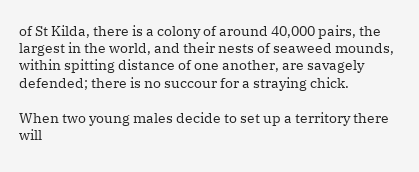of St Kilda, there is a colony of around 40,000 pairs, the largest in the world, and their nests of seaweed mounds, within spitting distance of one another, are savagely defended; there is no succour for a straying chick.

When two young males decide to set up a territory there will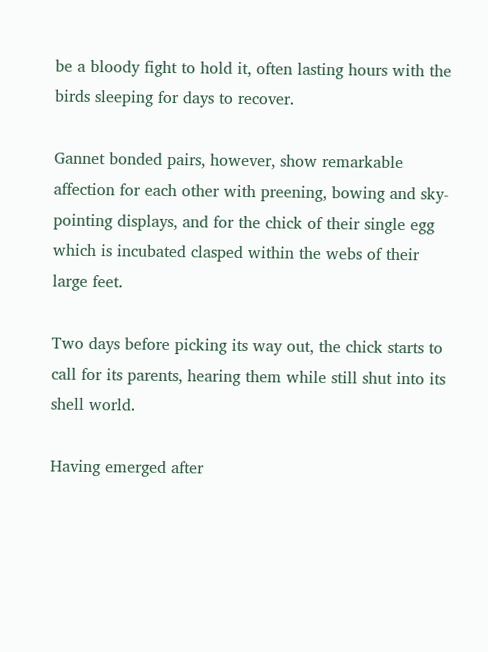be a bloody fight to hold it, often lasting hours with the birds sleeping for days to recover.

Gannet bonded pairs, however, show remarkable affection for each other with preening, bowing and sky-pointing displays, and for the chick of their single egg which is incubated clasped within the webs of their large feet.

Two days before picking its way out, the chick starts to call for its parents, hearing them while still shut into its shell world.

Having emerged after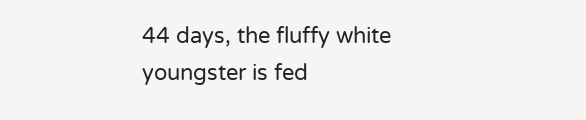44 days, the fluffy white youngster is fed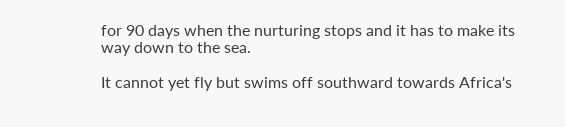for 90 days when the nurturing stops and it has to make its way down to the sea.

It cannot yet fly but swims off southward towards Africa's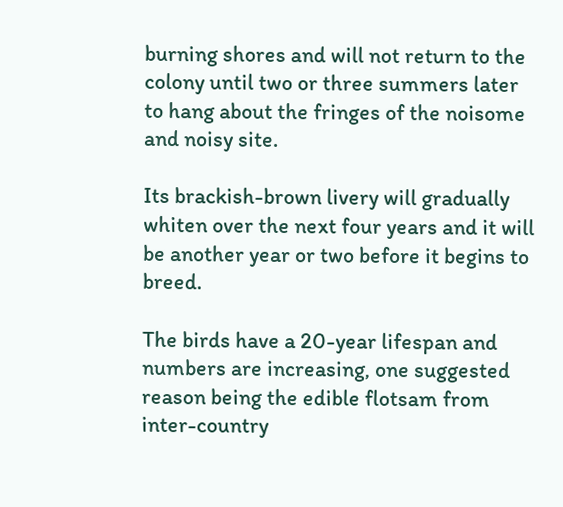burning shores and will not return to the colony until two or three summers later to hang about the fringes of the noisome and noisy site.

Its brackish-brown livery will gradually whiten over the next four years and it will be another year or two before it begins to breed.

The birds have a 20-year lifespan and numbers are increasing, one suggested reason being the edible flotsam from inter-country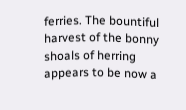ferries. The bountiful harvest of the bonny shoals of herring appears to be now a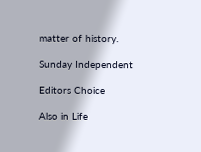matter of history.

Sunday Independent

Editors Choice

Also in Life